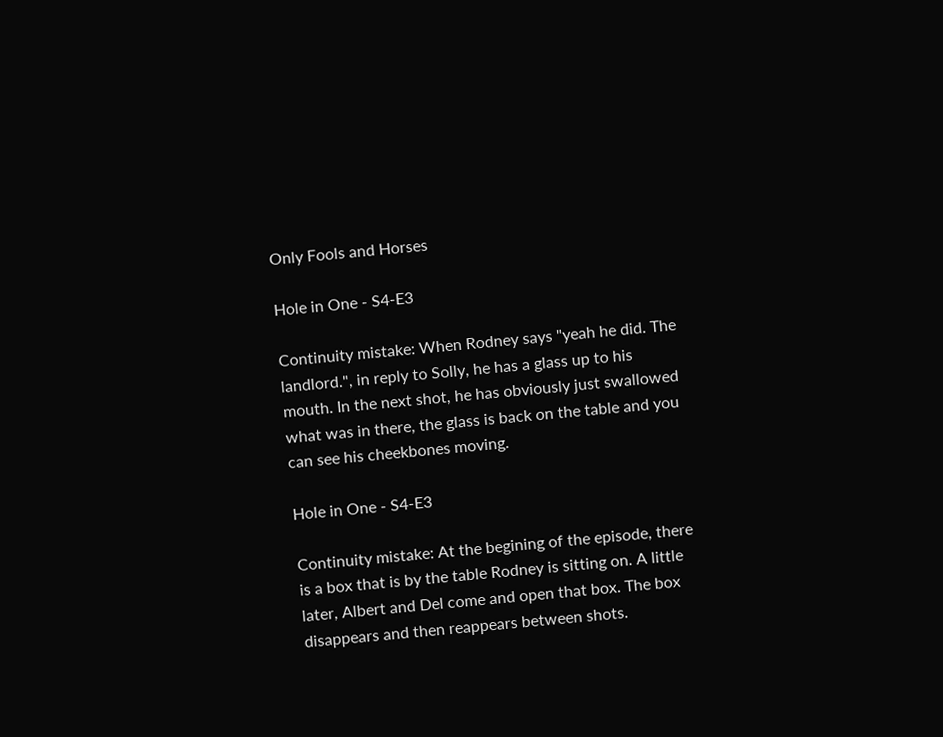Only Fools and Horses

Hole in One - S4-E3

Continuity mistake: When Rodney says "yeah he did. The landlord.", in reply to Solly, he has a glass up to his mouth. In the next shot, he has obviously just swallowed what was in there, the glass is back on the table and you can see his cheekbones moving.

Hole in One - S4-E3

Continuity mistake: At the begining of the episode, there is a box that is by the table Rodney is sitting on. A little later, Albert and Del come and open that box. The box disappears and then reappears between shots.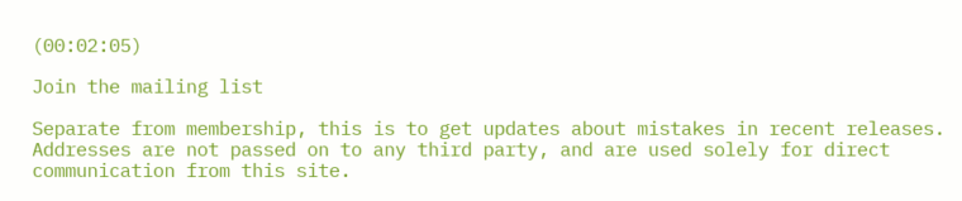(00:02:05)

Join the mailing list

Separate from membership, this is to get updates about mistakes in recent releases. Addresses are not passed on to any third party, and are used solely for direct communication from this site.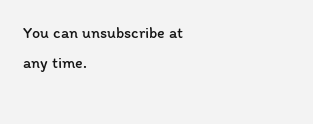You can unsubscribe at any time.